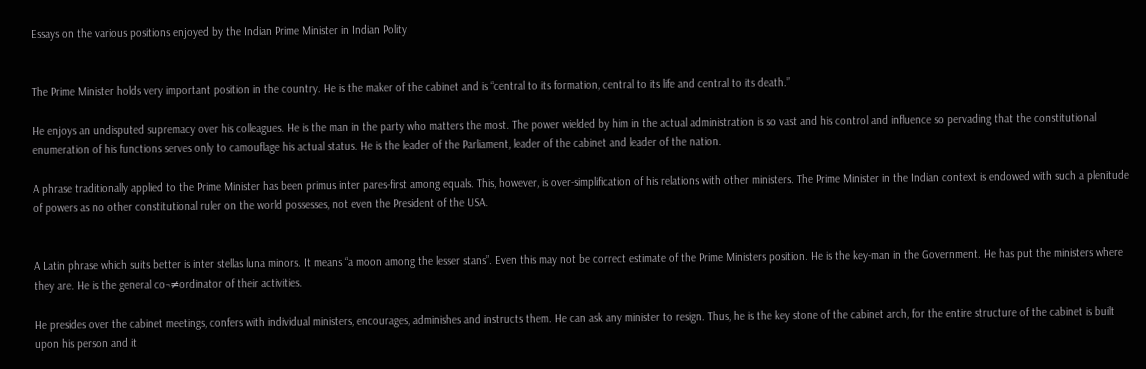Essays on the various positions enjoyed by the Indian Prime Minister in Indian Polity


The Prime Minister holds very important position in the country. He is the maker of the cabinet and is “central to its formation, central to its life and central to its death.”

He enjoys an undisputed supremacy over his colleagues. He is the man in the party who matters the most. The power wielded by him in the actual administration is so vast and his control and influence so pervading that the constitutional enumeration of his functions serves only to camouflage his actual status. He is the leader of the Parliament, leader of the cabinet and leader of the nation.

A phrase traditionally applied to the Prime Minister has been primus inter pares-first among equals. This, however, is over-simplification of his relations with other ministers. The Prime Minister in the Indian context is endowed with such a plenitude of powers as no other constitutional ruler on the world possesses, not even the President of the USA.


A Latin phrase which suits better is inter stellas luna minors. It means “a moon among the lesser stans”. Even this may not be correct estimate of the Prime Ministers position. He is the key-man in the Government. He has put the ministers where they are. He is the general co¬≠ordinator of their activities.

He presides over the cabinet meetings, confers with individual ministers, encourages, adminishes and instructs them. He can ask any minister to resign. Thus, he is the key stone of the cabinet arch, for the entire structure of the cabinet is built upon his person and it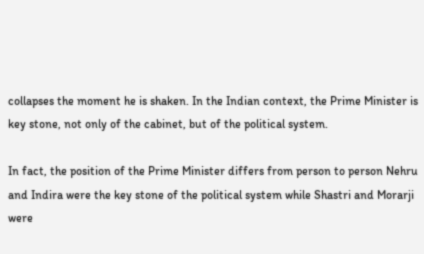collapses the moment he is shaken. In the Indian context, the Prime Minister is key stone, not only of the cabinet, but of the political system.

In fact, the position of the Prime Minister differs from person to person Nehru and Indira were the key stone of the political system while Shastri and Morarji were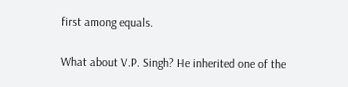first among equals.

What about V.P. Singh? He inherited one of the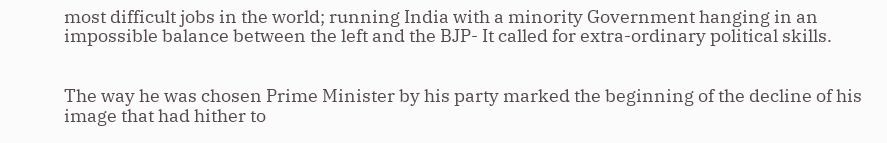most difficult jobs in the world; running India with a minority Government hanging in an impossible balance between the left and the BJP- It called for extra-ordinary political skills.


The way he was chosen Prime Minister by his party marked the beginning of the decline of his image that had hither to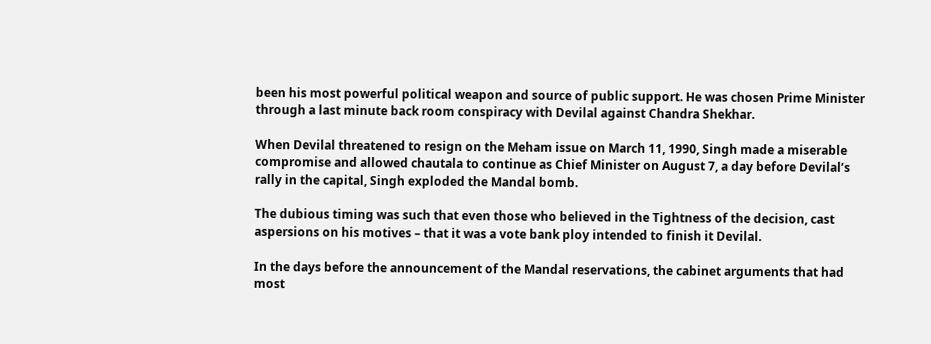been his most powerful political weapon and source of public support. He was chosen Prime Minister through a last minute back room conspiracy with Devilal against Chandra Shekhar.

When Devilal threatened to resign on the Meham issue on March 11, 1990, Singh made a miserable compromise and allowed chautala to continue as Chief Minister on August 7, a day before Devilal’s rally in the capital, Singh exploded the Mandal bomb.

The dubious timing was such that even those who believed in the Tightness of the decision, cast aspersions on his motives – that it was a vote bank ploy intended to finish it Devilal.

In the days before the announcement of the Mandal reservations, the cabinet arguments that had most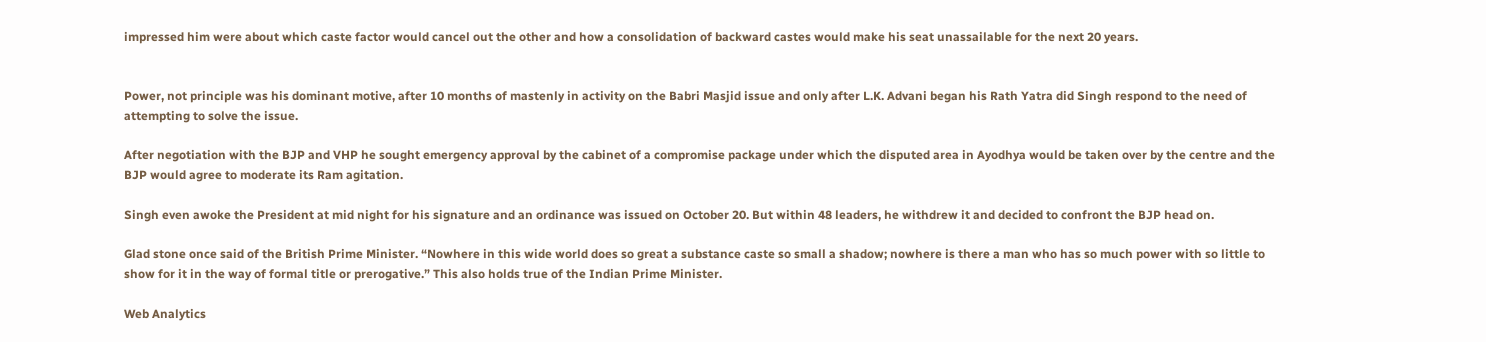impressed him were about which caste factor would cancel out the other and how a consolidation of backward castes would make his seat unassailable for the next 20 years.


Power, not principle was his dominant motive, after 10 months of mastenly in activity on the Babri Masjid issue and only after L.K. Advani began his Rath Yatra did Singh respond to the need of attempting to solve the issue.

After negotiation with the BJP and VHP he sought emergency approval by the cabinet of a compromise package under which the disputed area in Ayodhya would be taken over by the centre and the BJP would agree to moderate its Ram agitation.

Singh even awoke the President at mid night for his signature and an ordinance was issued on October 20. But within 48 leaders, he withdrew it and decided to confront the BJP head on.

Glad stone once said of the British Prime Minister. “Nowhere in this wide world does so great a substance caste so small a shadow; nowhere is there a man who has so much power with so little to show for it in the way of formal title or prerogative.” This also holds true of the Indian Prime Minister.

Web Analytics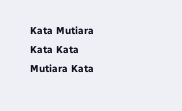Kata Mutiara Kata Kata Mutiara Kata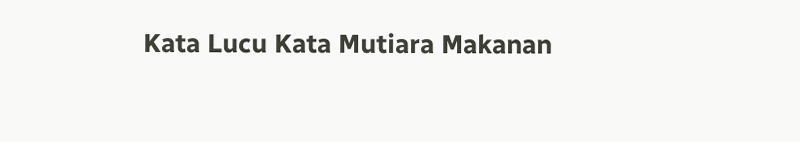Kata Lucu Kata Mutiara Makanan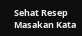Sehat Resep Masakan Kata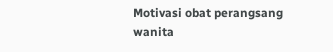Motivasi obat perangsang wanita